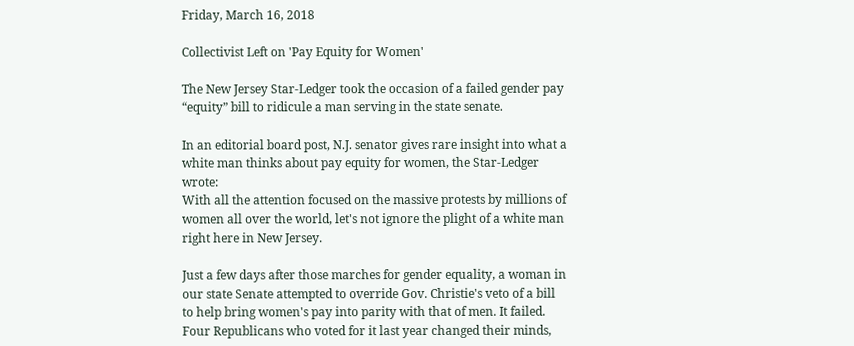Friday, March 16, 2018

Collectivist Left on 'Pay Equity for Women'

The New Jersey Star-Ledger took the occasion of a failed gender pay “equity” bill to ridicule a man serving in the state senate.

In an editorial board post, N.J. senator gives rare insight into what a white man thinks about pay equity for women, the Star-Ledger wrote:
With all the attention focused on the massive protests by millions of women all over the world, let's not ignore the plight of a white man right here in New Jersey.

Just a few days after those marches for gender equality, a woman in our state Senate attempted to override Gov. Christie's veto of a bill to help bring women's pay into parity with that of men. It failed. Four Republicans who voted for it last year changed their minds,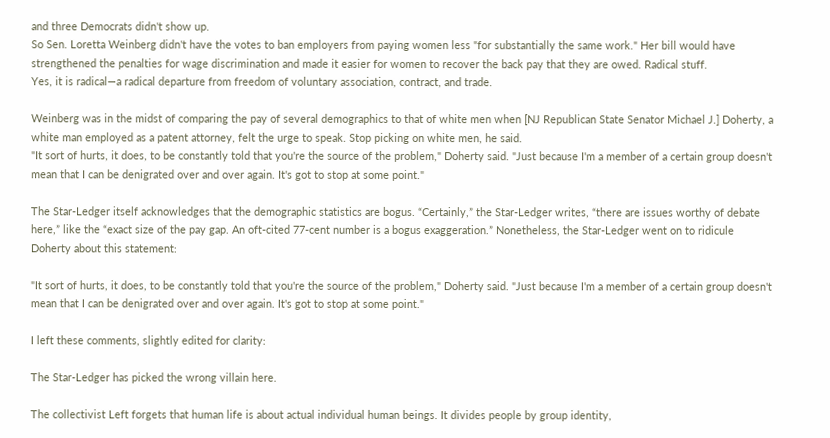and three Democrats didn't show up.
So Sen. Loretta Weinberg didn't have the votes to ban employers from paying women less "for substantially the same work." Her bill would have strengthened the penalties for wage discrimination and made it easier for women to recover the back pay that they are owed. Radical stuff.
Yes, it is radical—a radical departure from freedom of voluntary association, contract, and trade.

Weinberg was in the midst of comparing the pay of several demographics to that of white men when [NJ Republican State Senator Michael J.] Doherty, a white man employed as a patent attorney, felt the urge to speak. Stop picking on white men, he said.
"It sort of hurts, it does, to be constantly told that you're the source of the problem," Doherty said. "Just because I'm a member of a certain group doesn't mean that I can be denigrated over and over again. It's got to stop at some point."

The Star-Ledger itself acknowledges that the demographic statistics are bogus. “Certainly,” the Star-Ledger writes, “there are issues worthy of debate here,” like the “exact size of the pay gap. An oft-cited 77-cent number is a bogus exaggeration.” Nonetheless, the Star-Ledger went on to ridicule Doherty about this statement:

"It sort of hurts, it does, to be constantly told that you're the source of the problem," Doherty said. "Just because I'm a member of a certain group doesn't mean that I can be denigrated over and over again. It's got to stop at some point."

I left these comments, slightly edited for clarity:

The Star-Ledger has picked the wrong villain here.

The collectivist Left forgets that human life is about actual individual human beings. It divides people by group identity,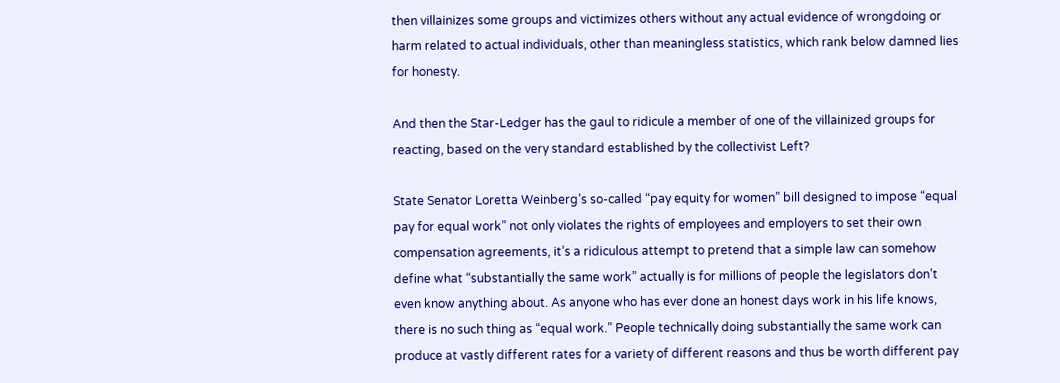then villainizes some groups and victimizes others without any actual evidence of wrongdoing or harm related to actual individuals, other than meaningless statistics, which rank below damned lies for honesty.

And then the Star-Ledger has the gaul to ridicule a member of one of the villainized groups for reacting, based on the very standard established by the collectivist Left?

State Senator Loretta Weinberg’s so-called “pay equity for women” bill designed to impose “equal pay for equal work” not only violates the rights of employees and employers to set their own compensation agreements, it’s a ridiculous attempt to pretend that a simple law can somehow define what “substantially the same work” actually is for millions of people the legislators don’t even know anything about. As anyone who has ever done an honest days work in his life knows, there is no such thing as “equal work.” People technically doing substantially the same work can produce at vastly different rates for a variety of different reasons and thus be worth different pay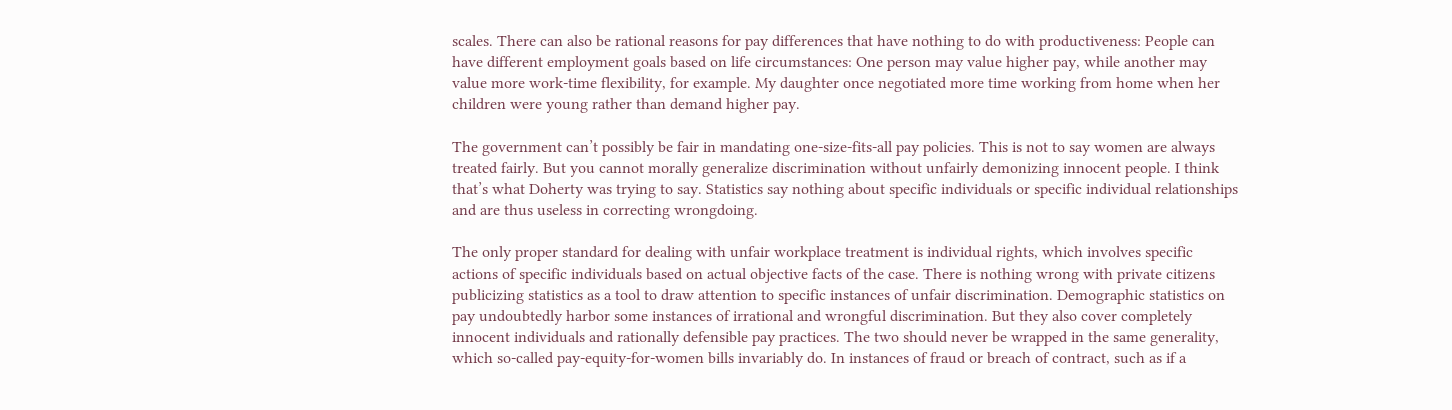scales. There can also be rational reasons for pay differences that have nothing to do with productiveness: People can have different employment goals based on life circumstances: One person may value higher pay, while another may value more work-time flexibility, for example. My daughter once negotiated more time working from home when her children were young rather than demand higher pay.

The government can’t possibly be fair in mandating one-size-fits-all pay policies. This is not to say women are always treated fairly. But you cannot morally generalize discrimination without unfairly demonizing innocent people. I think that’s what Doherty was trying to say. Statistics say nothing about specific individuals or specific individual relationships and are thus useless in correcting wrongdoing.

The only proper standard for dealing with unfair workplace treatment is individual rights, which involves specific actions of specific individuals based on actual objective facts of the case. There is nothing wrong with private citizens publicizing statistics as a tool to draw attention to specific instances of unfair discrimination. Demographic statistics on pay undoubtedly harbor some instances of irrational and wrongful discrimination. But they also cover completely innocent individuals and rationally defensible pay practices. The two should never be wrapped in the same generality, which so-called pay-equity-for-women bills invariably do. In instances of fraud or breach of contract, such as if a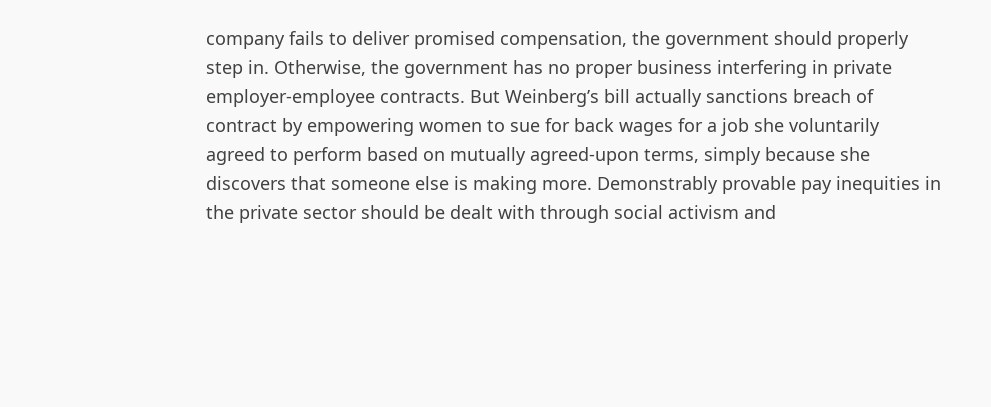company fails to deliver promised compensation, the government should properly step in. Otherwise, the government has no proper business interfering in private employer-employee contracts. But Weinberg’s bill actually sanctions breach of contract by empowering women to sue for back wages for a job she voluntarily agreed to perform based on mutually agreed-upon terms, simply because she discovers that someone else is making more. Demonstrably provable pay inequities in the private sector should be dealt with through social activism and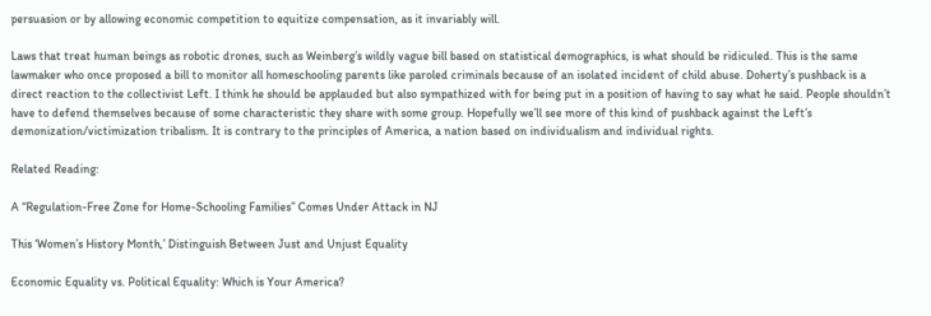persuasion or by allowing economic competition to equitize compensation, as it invariably will.

Laws that treat human beings as robotic drones, such as Weinberg’s wildly vague bill based on statistical demographics, is what should be ridiculed. This is the same lawmaker who once proposed a bill to monitor all homeschooling parents like paroled criminals because of an isolated incident of child abuse. Doherty’s pushback is a direct reaction to the collectivist Left. I think he should be applauded but also sympathized with for being put in a position of having to say what he said. People shouldn’t have to defend themselves because of some characteristic they share with some group. Hopefully we’ll see more of this kind of pushback against the Left’s demonization/victimization tribalism. It is contrary to the principles of America, a nation based on individualism and individual rights.

Related Reading:

A “Regulation-Free Zone for Home-Schooling Families” Comes Under Attack in NJ

This ‘Women’s History Month,’ Distinguish Between Just and Unjust Equality

Economic Equality vs. Political Equality: Which is Your America?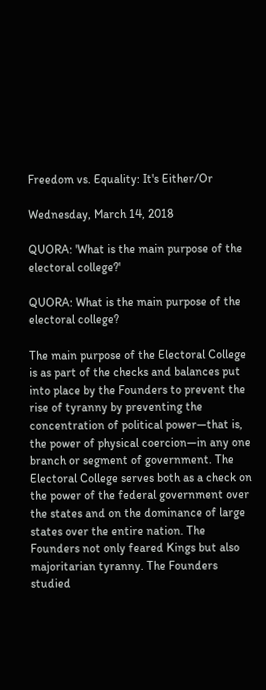Freedom vs. Equality: It's Either/Or

Wednesday, March 14, 2018

QUORA: 'What is the main purpose of the electoral college?'

QUORA: What is the main purpose of the electoral college?

The main purpose of the Electoral College is as part of the checks and balances put into place by the Founders to prevent the rise of tyranny by preventing the concentration of political power—that is, the power of physical coercion—in any one branch or segment of government. The Electoral College serves both as a check on the power of the federal government over the states and on the dominance of large states over the entire nation. The Founders not only feared Kings but also majoritarian tyranny. The Founders studied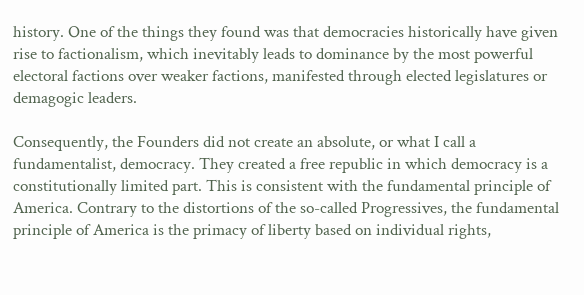history. One of the things they found was that democracies historically have given rise to factionalism, which inevitably leads to dominance by the most powerful electoral factions over weaker factions, manifested through elected legislatures or demagogic leaders.

Consequently, the Founders did not create an absolute, or what I call a fundamentalist, democracy. They created a free republic in which democracy is a constitutionally limited part. This is consistent with the fundamental principle of America. Contrary to the distortions of the so-called Progressives, the fundamental principle of America is the primacy of liberty based on individual rights,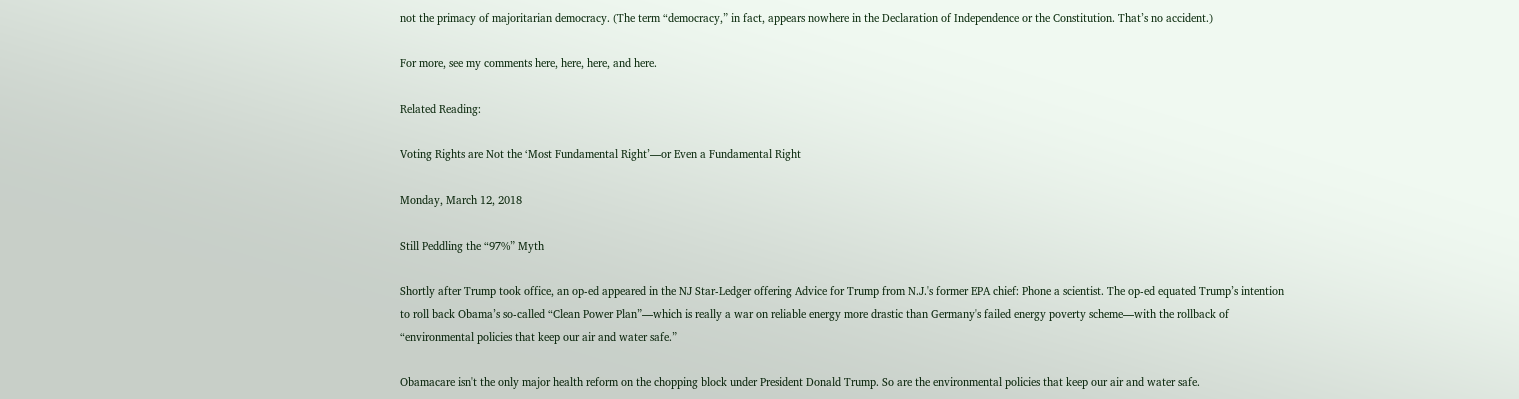not the primacy of majoritarian democracy. (The term “democracy,” in fact, appears nowhere in the Declaration of Independence or the Constitution. That’s no accident.)

For more, see my comments here, here, here, and here.

Related Reading:

Voting Rights are Not the ‘Most Fundamental Right’—or Even a Fundamental Right

Monday, March 12, 2018

Still Peddling the “97%” Myth

Shortly after Trump took office, an op-ed appeared in the NJ Star-Ledger offering Advice for Trump from N.J.'s former EPA chief: Phone a scientist. The op-ed equated Trump’s intention to roll back Obama’s so-called “Clean Power Plan”—which is really a war on reliable energy more drastic than Germany's failed energy poverty scheme—with the rollback of “environmental policies that keep our air and water safe.”

Obamacare isn't the only major health reform on the chopping block under President Donald Trump. So are the environmental policies that keep our air and water safe.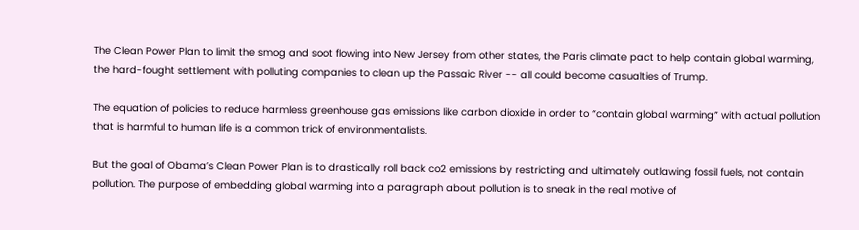The Clean Power Plan to limit the smog and soot flowing into New Jersey from other states, the Paris climate pact to help contain global warming, the hard-fought settlement with polluting companies to clean up the Passaic River -- all could become casualties of Trump.

The equation of policies to reduce harmless greenhouse gas emissions like carbon dioxide in order to “contain global warming” with actual pollution that is harmful to human life is a common trick of environmentalists.

But the goal of Obama’s Clean Power Plan is to drastically roll back co2 emissions by restricting and ultimately outlawing fossil fuels, not contain pollution. The purpose of embedding global warming into a paragraph about pollution is to sneak in the real motive of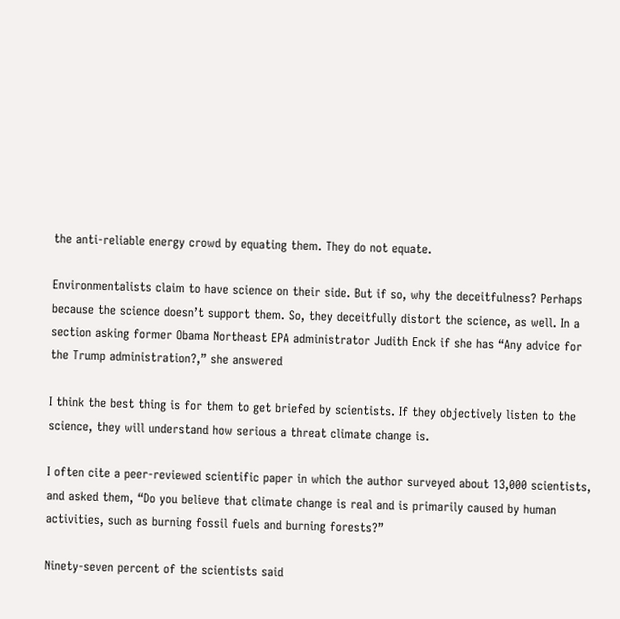the anti-reliable energy crowd by equating them. They do not equate.

Environmentalists claim to have science on their side. But if so, why the deceitfulness? Perhaps because the science doesn’t support them. So, they deceitfully distort the science, as well. In a section asking former Obama Northeast EPA administrator Judith Enck if she has “Any advice for the Trump administration?,” she answered

I think the best thing is for them to get briefed by scientists. If they objectively listen to the science, they will understand how serious a threat climate change is.

I often cite a peer-reviewed scientific paper in which the author surveyed about 13,000 scientists, and asked them, “Do you believe that climate change is real and is primarily caused by human activities, such as burning fossil fuels and burning forests?”

Ninety-seven percent of the scientists said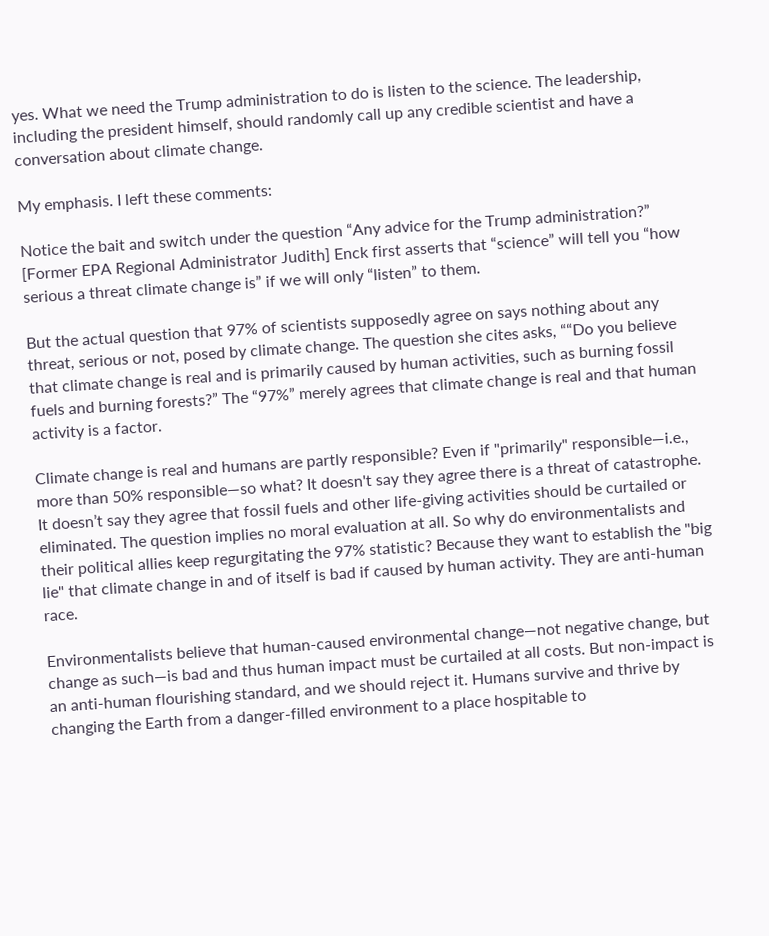yes. What we need the Trump administration to do is listen to the science. The leadership, including the president himself, should randomly call up any credible scientist and have a conversation about climate change.

My emphasis. I left these comments:

Notice the bait and switch under the question “Any advice for the Trump administration?” [Former EPA Regional Administrator Judith] Enck first asserts that “science” will tell you “how serious a threat climate change is” if we will only “listen” to them.

But the actual question that 97% of scientists supposedly agree on says nothing about any threat, serious or not, posed by climate change. The question she cites asks, ““Do you believe that climate change is real and is primarily caused by human activities, such as burning fossil fuels and burning forests?” The “97%” merely agrees that climate change is real and that human activity is a factor.

Climate change is real and humans are partly responsible? Even if "primarily" responsible—i.e., more than 50% responsible—so what? It doesn't say they agree there is a threat of catastrophe. It doesn’t say they agree that fossil fuels and other life-giving activities should be curtailed or eliminated. The question implies no moral evaluation at all. So why do environmentalists and their political allies keep regurgitating the 97% statistic? Because they want to establish the "big lie" that climate change in and of itself is bad if caused by human activity. They are anti-human race.

Environmentalists believe that human-caused environmental change—not negative change, but change as such—is bad and thus human impact must be curtailed at all costs. But non-impact is an anti-human flourishing standard, and we should reject it. Humans survive and thrive by changing the Earth from a danger-filled environment to a place hospitable to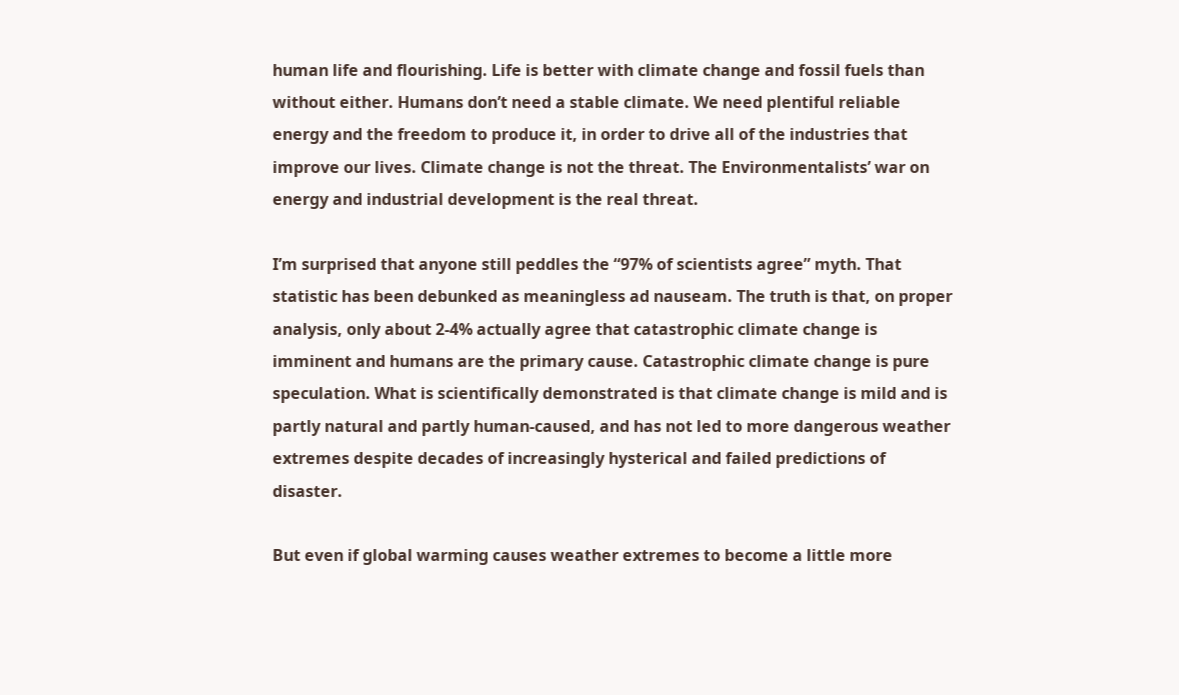human life and flourishing. Life is better with climate change and fossil fuels than without either. Humans don’t need a stable climate. We need plentiful reliable energy and the freedom to produce it, in order to drive all of the industries that improve our lives. Climate change is not the threat. The Environmentalists’ war on energy and industrial development is the real threat.

I’m surprised that anyone still peddles the “97% of scientists agree” myth. That statistic has been debunked as meaningless ad nauseam. The truth is that, on proper analysis, only about 2-4% actually agree that catastrophic climate change is imminent and humans are the primary cause. Catastrophic climate change is pure speculation. What is scientifically demonstrated is that climate change is mild and is partly natural and partly human-caused, and has not led to more dangerous weather extremes despite decades of increasingly hysterical and failed predictions of disaster.

But even if global warming causes weather extremes to become a little more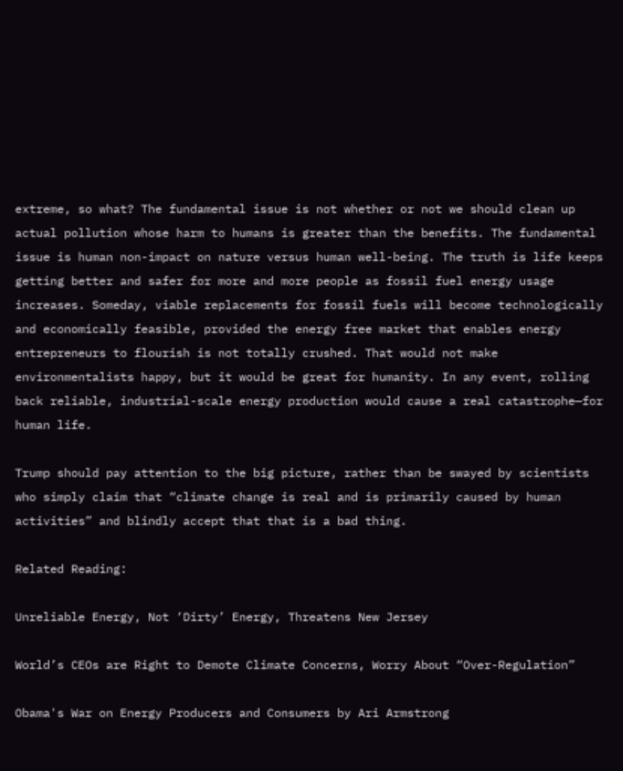extreme, so what? The fundamental issue is not whether or not we should clean up actual pollution whose harm to humans is greater than the benefits. The fundamental issue is human non-impact on nature versus human well-being. The truth is life keeps getting better and safer for more and more people as fossil fuel energy usage increases. Someday, viable replacements for fossil fuels will become technologically and economically feasible, provided the energy free market that enables energy entrepreneurs to flourish is not totally crushed. That would not make environmentalists happy, but it would be great for humanity. In any event, rolling back reliable, industrial-scale energy production would cause a real catastrophe—for human life.

Trump should pay attention to the big picture, rather than be swayed by scientists who simply claim that “climate change is real and is primarily caused by human activities” and blindly accept that that is a bad thing.

Related Reading:

Unreliable Energy, Not ‘Dirty’ Energy, Threatens New Jersey

World’s CEOs are Right to Demote Climate Concerns, Worry About “Over-Regulation”

Obama's War on Energy Producers and Consumers by Ari Armstrong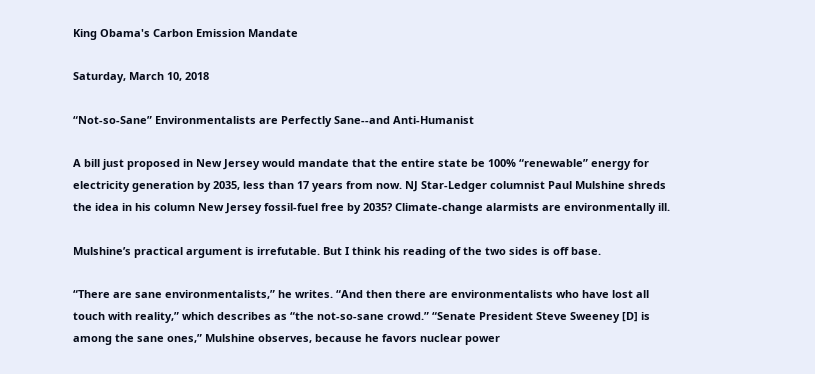King Obama's Carbon Emission Mandate

Saturday, March 10, 2018

“Not-so-Sane” Environmentalists are Perfectly Sane--and Anti-Humanist

A bill just proposed in New Jersey would mandate that the entire state be 100% “renewable” energy for electricity generation by 2035, less than 17 years from now. NJ Star-Ledger columnist Paul Mulshine shreds the idea in his column New Jersey fossil-fuel free by 2035? Climate-change alarmists are environmentally ill.

Mulshine’s practical argument is irrefutable. But I think his reading of the two sides is off base.

“There are sane environmentalists,” he writes. “And then there are environmentalists who have lost all touch with reality,” which describes as “the not-so-sane crowd.” “Senate President Steve Sweeney [D] is among the sane ones,” Mulshine observes, because he favors nuclear power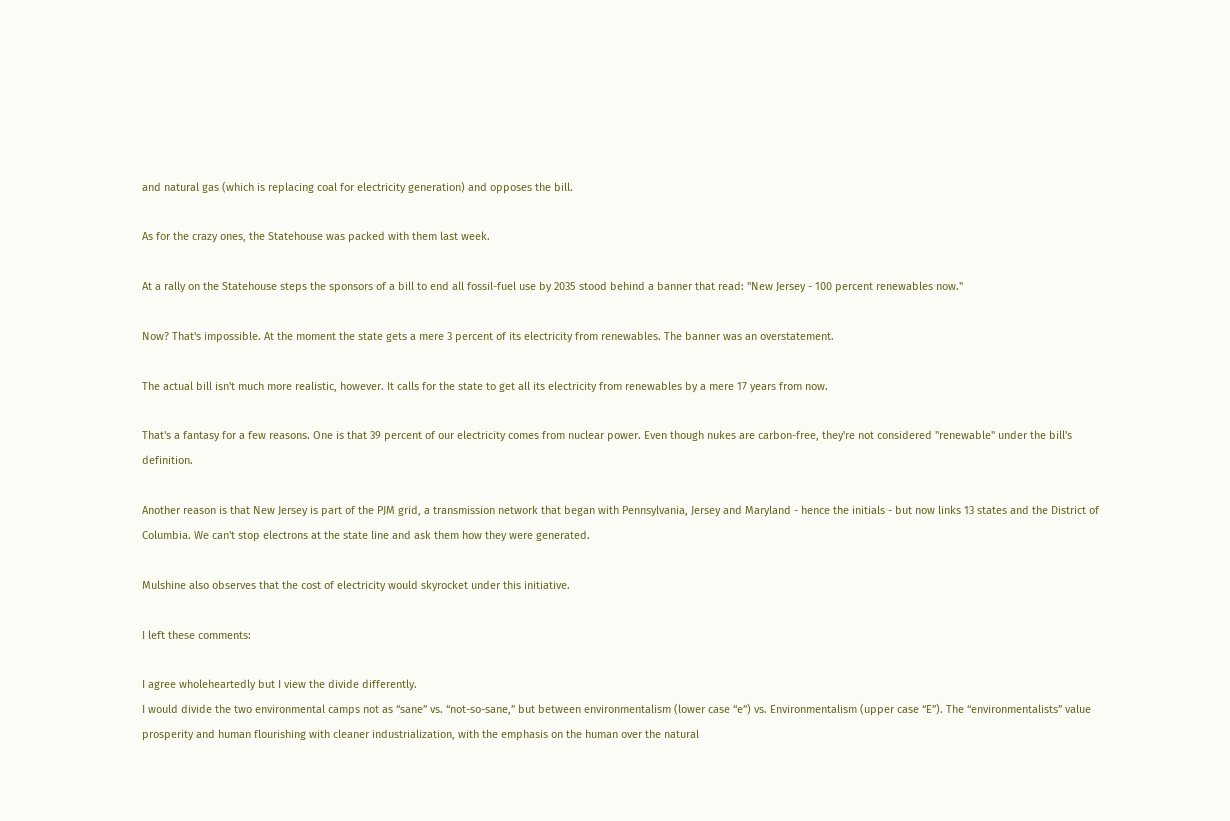and natural gas (which is replacing coal for electricity generation) and opposes the bill.

As for the crazy ones, the Statehouse was packed with them last week.

At a rally on the Statehouse steps the sponsors of a bill to end all fossil-fuel use by 2035 stood behind a banner that read: "New Jersey - 100 percent renewables now."

Now? That's impossible. At the moment the state gets a mere 3 percent of its electricity from renewables. The banner was an overstatement.

The actual bill isn't much more realistic, however. It calls for the state to get all its electricity from renewables by a mere 17 years from now.

That's a fantasy for a few reasons. One is that 39 percent of our electricity comes from nuclear power. Even though nukes are carbon-free, they're not considered "renewable" under the bill's definition.

Another reason is that New Jersey is part of the PJM grid, a transmission network that began with Pennsylvania, Jersey and Maryland - hence the initials - but now links 13 states and the District of Columbia. We can't stop electrons at the state line and ask them how they were generated.

Mulshine also observes that the cost of electricity would skyrocket under this initiative.

I left these comments:

I agree wholeheartedly but I view the divide differently.
I would divide the two environmental camps not as “sane” vs. “not-so-sane,” but between environmentalism (lower case “e”) vs. Environmentalism (upper case “E”). The “environmentalists” value prosperity and human flourishing with cleaner industrialization, with the emphasis on the human over the natural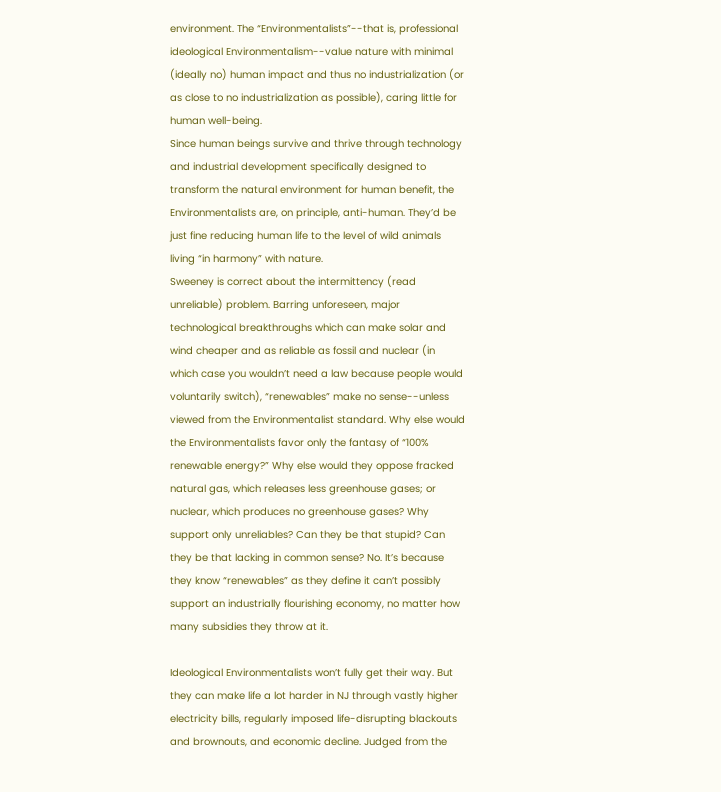environment. The “Environmentalists”--that is, professional ideological Environmentalism--value nature with minimal (ideally no) human impact and thus no industrialization (or as close to no industrialization as possible), caring little for human well-being.
Since human beings survive and thrive through technology and industrial development specifically designed to transform the natural environment for human benefit, the Environmentalists are, on principle, anti-human. They’d be just fine reducing human life to the level of wild animals living “in harmony” with nature.
Sweeney is correct about the intermittency (read unreliable) problem. Barring unforeseen, major technological breakthroughs which can make solar and wind cheaper and as reliable as fossil and nuclear (in which case you wouldn’t need a law because people would voluntarily switch), “renewables” make no sense--unless viewed from the Environmentalist standard. Why else would the Environmentalists favor only the fantasy of “100% renewable energy?” Why else would they oppose fracked natural gas, which releases less greenhouse gases; or nuclear, which produces no greenhouse gases? Why support only unreliables? Can they be that stupid? Can they be that lacking in common sense? No. It’s because they know “renewables” as they define it can’t possibly support an industrially flourishing economy, no matter how many subsidies they throw at it.

Ideological Environmentalists won’t fully get their way. But they can make life a lot harder in NJ through vastly higher electricity bills, regularly imposed life-disrupting blackouts and brownouts, and economic decline. Judged from the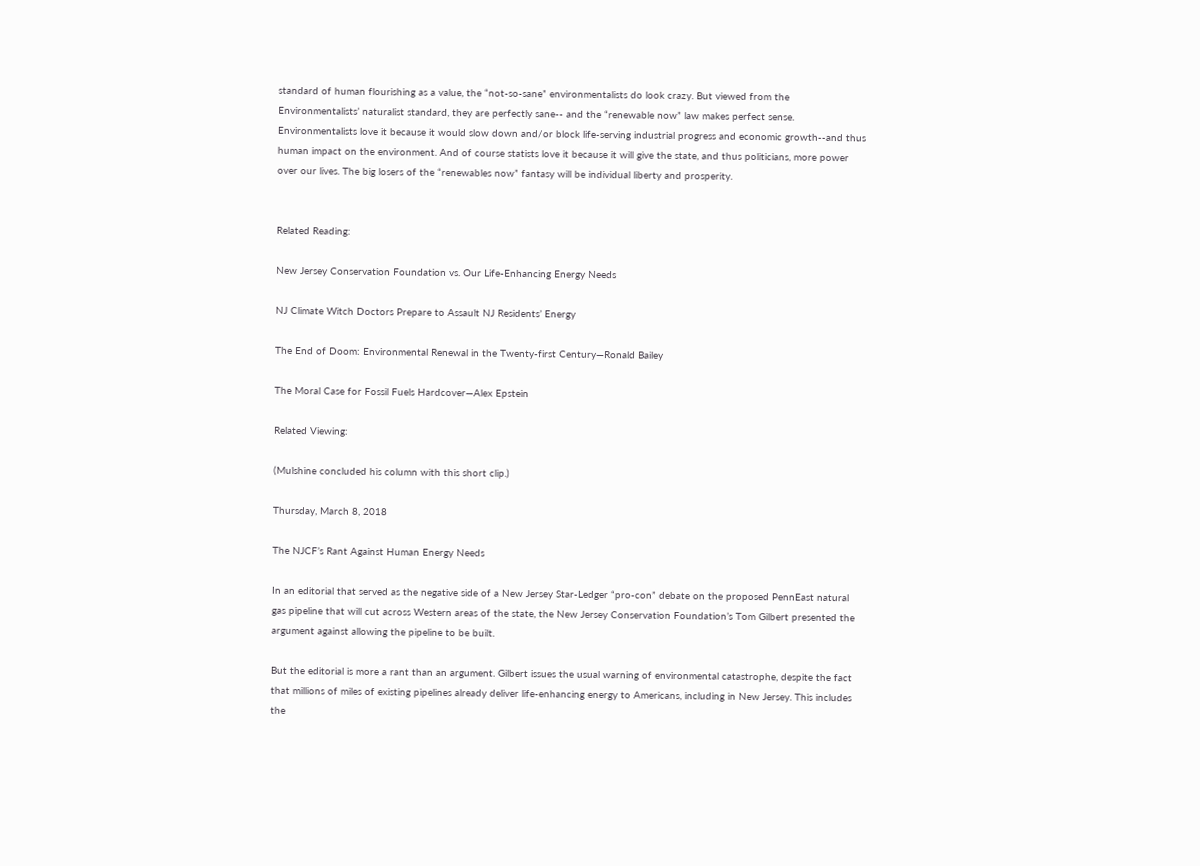standard of human flourishing as a value, the “not-so-sane” environmentalists do look crazy. But viewed from the Environmentalists’ naturalist standard, they are perfectly sane-- and the “renewable now” law makes perfect sense. Environmentalists love it because it would slow down and/or block life-serving industrial progress and economic growth--and thus human impact on the environment. And of course statists love it because it will give the state, and thus politicians, more power over our lives. The big losers of the “renewables now” fantasy will be individual liberty and prosperity.


Related Reading:

New Jersey Conservation Foundation vs. Our Life-Enhancing Energy Needs

NJ Climate Witch Doctors Prepare to Assault NJ Residents’ Energy

The End of Doom: Environmental Renewal in the Twenty-first Century—Ronald Bailey

The Moral Case for Fossil Fuels Hardcover—Alex Epstein

Related Viewing:

(Mulshine concluded his column with this short clip.)

Thursday, March 8, 2018

The NJCF’s Rant Against Human Energy Needs

In an editorial that served as the negative side of a New Jersey Star-Ledger “pro-con” debate on the proposed PennEast natural gas pipeline that will cut across Western areas of the state, the New Jersey Conservation Foundation’s Tom Gilbert presented the argument against allowing the pipeline to be built.

But the editorial is more a rant than an argument. Gilbert issues the usual warning of environmental catastrophe, despite the fact that millions of miles of existing pipelines already deliver life-enhancing energy to Americans, including in New Jersey. This includes the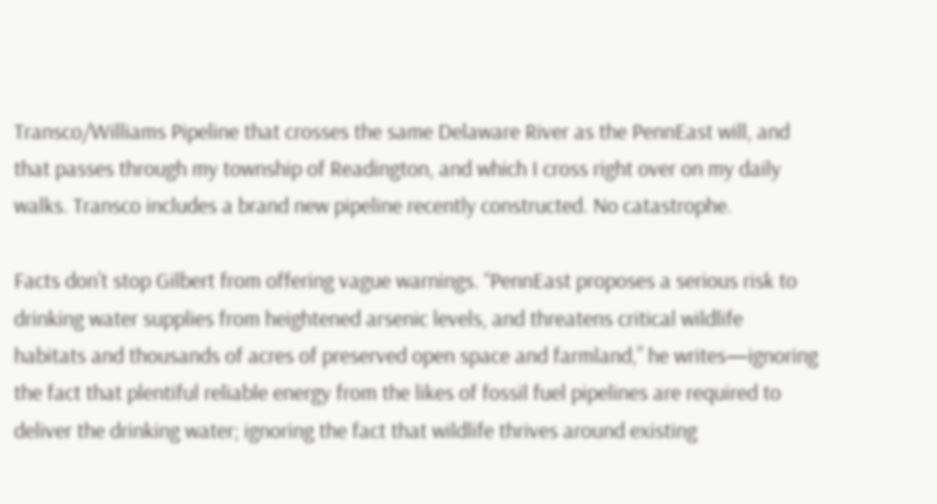Transco/Williams Pipeline that crosses the same Delaware River as the PennEast will, and that passes through my township of Readington, and which I cross right over on my daily walks. Transco includes a brand new pipeline recently constructed. No catastrophe.

Facts don’t stop Gilbert from offering vague warnings. “PennEast proposes a serious risk to drinking water supplies from heightened arsenic levels, and threatens critical wildlife habitats and thousands of acres of preserved open space and farmland,” he writes—ignoring the fact that plentiful reliable energy from the likes of fossil fuel pipelines are required to deliver the drinking water; ignoring the fact that wildlife thrives around existing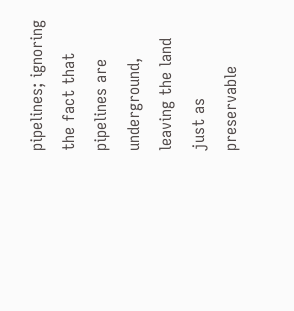pipelines; ignoring the fact that pipelines are underground, leaving the land just as preservable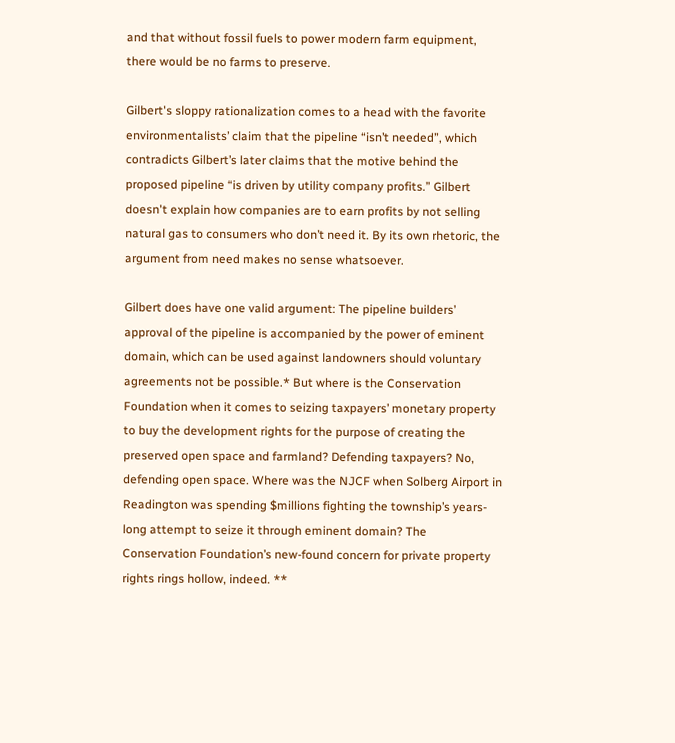and that without fossil fuels to power modern farm equipment, there would be no farms to preserve.

Gilbert's sloppy rationalization comes to a head with the favorite environmentalists’ claim that the pipeline “isn’t needed”, which contradicts Gilbert’s later claims that the motive behind the proposed pipeline “is driven by utility company profits.” Gilbert doesn't explain how companies are to earn profits by not selling natural gas to consumers who don’t need it. By its own rhetoric, the argument from need makes no sense whatsoever.

Gilbert does have one valid argument: The pipeline builders’ approval of the pipeline is accompanied by the power of eminent domain, which can be used against landowners should voluntary agreements not be possible.* But where is the Conservation Foundation when it comes to seizing taxpayers’ monetary property to buy the development rights for the purpose of creating the preserved open space and farmland? Defending taxpayers? No, defending open space. Where was the NJCF when Solberg Airport in Readington was spending $millions fighting the township’s years-long attempt to seize it through eminent domain? The Conservation Foundation’s new-found concern for private property rights rings hollow, indeed. **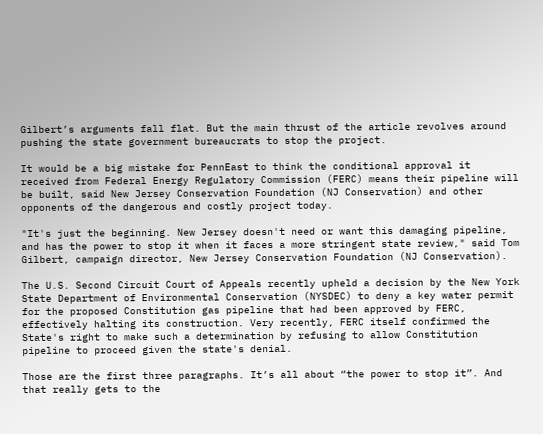Gilbert’s arguments fall flat. But the main thrust of the article revolves around pushing the state government bureaucrats to stop the project.

It would be a big mistake for PennEast to think the conditional approval it received from Federal Energy Regulatory Commission (FERC) means their pipeline will be built, said New Jersey Conservation Foundation (NJ Conservation) and other opponents of the dangerous and costly project today.

"It's just the beginning. New Jersey doesn't need or want this damaging pipeline, and has the power to stop it when it faces a more stringent state review," said Tom Gilbert, campaign director, New Jersey Conservation Foundation (NJ Conservation).

The U.S. Second Circuit Court of Appeals recently upheld a decision by the New York State Department of Environmental Conservation (NYSDEC) to deny a key water permit for the proposed Constitution gas pipeline that had been approved by FERC, effectively halting its construction. Very recently, FERC itself confirmed the State's right to make such a determination by refusing to allow Constitution pipeline to proceed given the state's denial.

Those are the first three paragraphs. It’s all about “the power to stop it”. And that really gets to the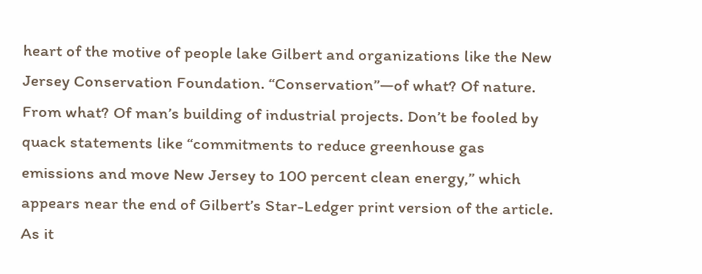heart of the motive of people lake Gilbert and organizations like the New Jersey Conservation Foundation. “Conservation”—of what? Of nature. From what? Of man’s building of industrial projects. Don’t be fooled by quack statements like “commitments to reduce greenhouse gas emissions and move New Jersey to 100 percent clean energy,” which appears near the end of Gilbert’s Star-Ledger print version of the article. As it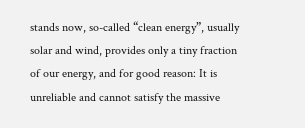stands now, so-called “clean energy”, usually solar and wind, provides only a tiny fraction of our energy, and for good reason: It is unreliable and cannot satisfy the massive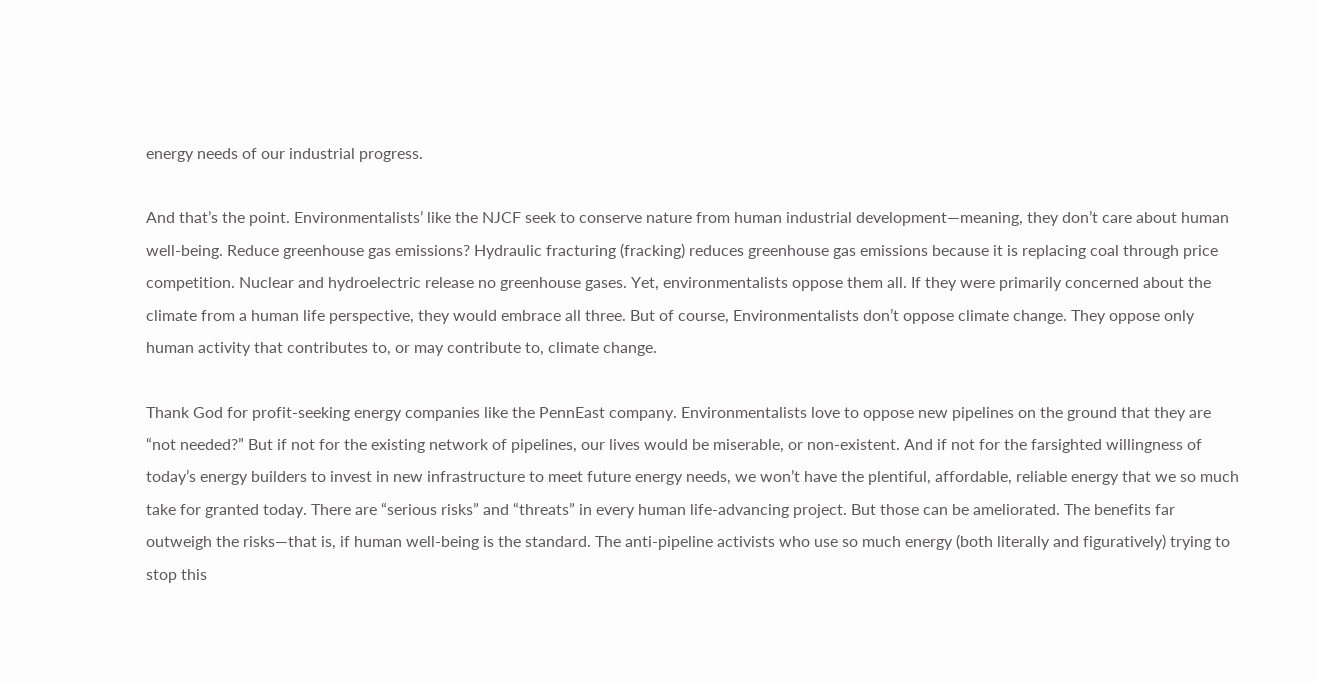energy needs of our industrial progress.

And that’s the point. Environmentalists’ like the NJCF seek to conserve nature from human industrial development—meaning, they don’t care about human well-being. Reduce greenhouse gas emissions? Hydraulic fracturing (fracking) reduces greenhouse gas emissions because it is replacing coal through price competition. Nuclear and hydroelectric release no greenhouse gases. Yet, environmentalists oppose them all. If they were primarily concerned about the climate from a human life perspective, they would embrace all three. But of course, Environmentalists don’t oppose climate change. They oppose only human activity that contributes to, or may contribute to, climate change.

Thank God for profit-seeking energy companies like the PennEast company. Environmentalists love to oppose new pipelines on the ground that they are “not needed?” But if not for the existing network of pipelines, our lives would be miserable, or non-existent. And if not for the farsighted willingness of today’s energy builders to invest in new infrastructure to meet future energy needs, we won’t have the plentiful, affordable, reliable energy that we so much take for granted today. There are “serious risks” and “threats” in every human life-advancing project. But those can be ameliorated. The benefits far outweigh the risks—that is, if human well-being is the standard. The anti-pipeline activists who use so much energy (both literally and figuratively) trying to stop this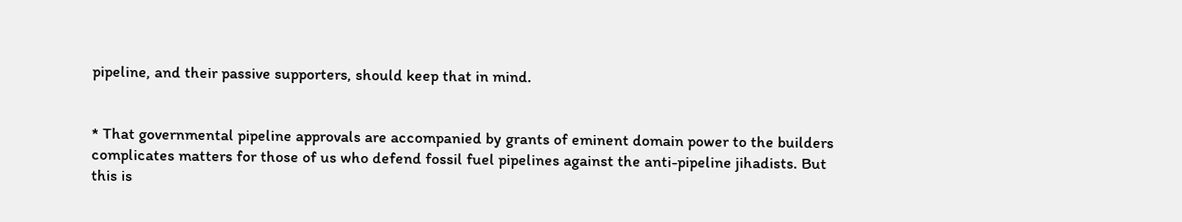pipeline, and their passive supporters, should keep that in mind.


* That governmental pipeline approvals are accompanied by grants of eminent domain power to the builders complicates matters for those of us who defend fossil fuel pipelines against the anti-pipeline jihadists. But this is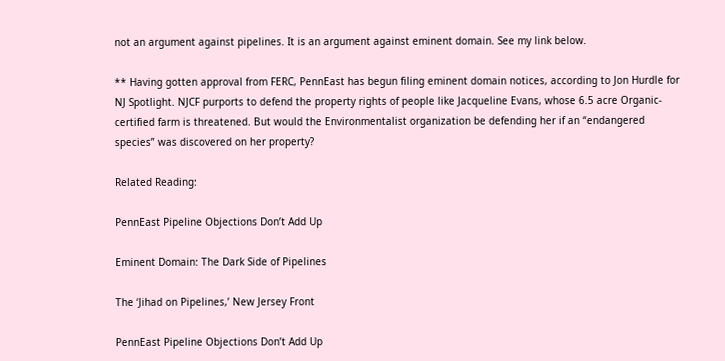not an argument against pipelines. It is an argument against eminent domain. See my link below.

** Having gotten approval from FERC, PennEast has begun filing eminent domain notices, according to Jon Hurdle for NJ Spotlight. NJCF purports to defend the property rights of people like Jacqueline Evans, whose 6.5 acre Organic-certified farm is threatened. But would the Environmentalist organization be defending her if an “endangered species” was discovered on her property?

Related Reading:

PennEast Pipeline Objections Don’t Add Up

Eminent Domain: The Dark Side of Pipelines

The ‘Jihad on Pipelines,’ New Jersey Front

PennEast Pipeline Objections Don’t Add Up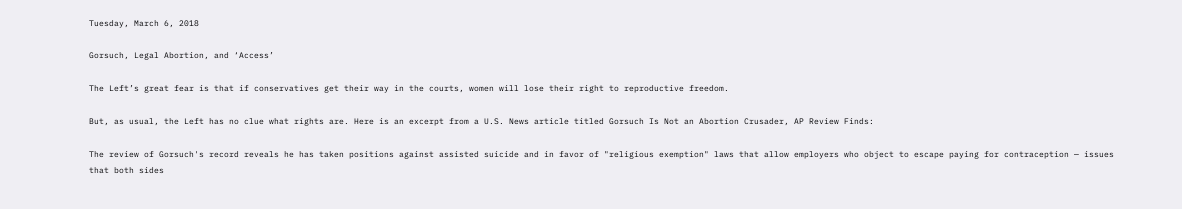Tuesday, March 6, 2018

Gorsuch, Legal Abortion, and ‘Access’

The Left’s great fear is that if conservatives get their way in the courts, women will lose their right to reproductive freedom.

But, as usual, the Left has no clue what rights are. Here is an excerpt from a U.S. News article titled Gorsuch Is Not an Abortion Crusader, AP Review Finds:

The review of Gorsuch's record reveals he has taken positions against assisted suicide and in favor of "religious exemption" laws that allow employers who object to escape paying for contraception — issues that both sides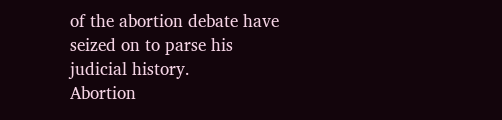of the abortion debate have seized on to parse his judicial history.
Abortion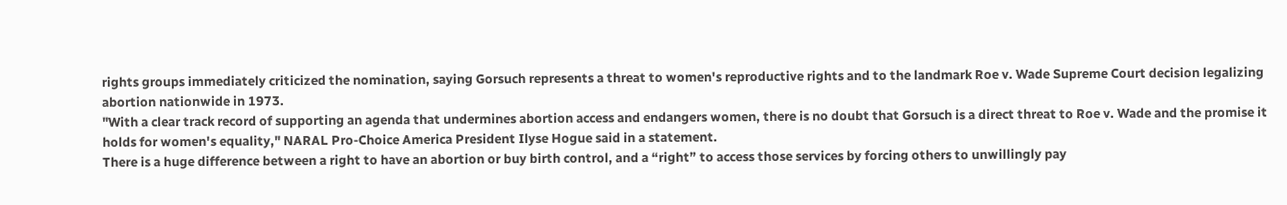rights groups immediately criticized the nomination, saying Gorsuch represents a threat to women's reproductive rights and to the landmark Roe v. Wade Supreme Court decision legalizing abortion nationwide in 1973.
"With a clear track record of supporting an agenda that undermines abortion access and endangers women, there is no doubt that Gorsuch is a direct threat to Roe v. Wade and the promise it holds for women's equality," NARAL Pro-Choice America President Ilyse Hogue said in a statement.
There is a huge difference between a right to have an abortion or buy birth control, and a “right” to access those services by forcing others to unwillingly pay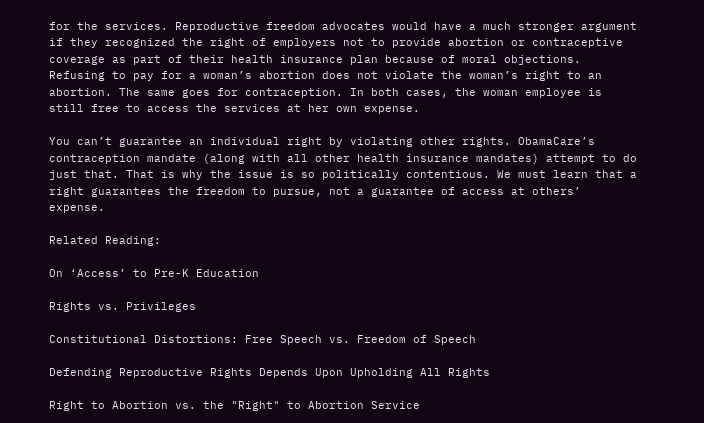for the services. Reproductive freedom advocates would have a much stronger argument if they recognized the right of employers not to provide abortion or contraceptive coverage as part of their health insurance plan because of moral objections. Refusing to pay for a woman’s abortion does not violate the woman’s right to an abortion. The same goes for contraception. In both cases, the woman employee is still free to access the services at her own expense.

You can’t guarantee an individual right by violating other rights. ObamaCare’s contraception mandate (along with all other health insurance mandates) attempt to do just that. That is why the issue is so politically contentious. We must learn that a right guarantees the freedom to pursue, not a guarantee of access at others’ expense.

Related Reading:

On ‘Access’ to Pre-K Education

Rights vs. Privileges

Constitutional Distortions: Free Speech vs. Freedom of Speech

Defending Reproductive Rights Depends Upon Upholding All Rights

Right to Abortion vs. the "Right" to Abortion Service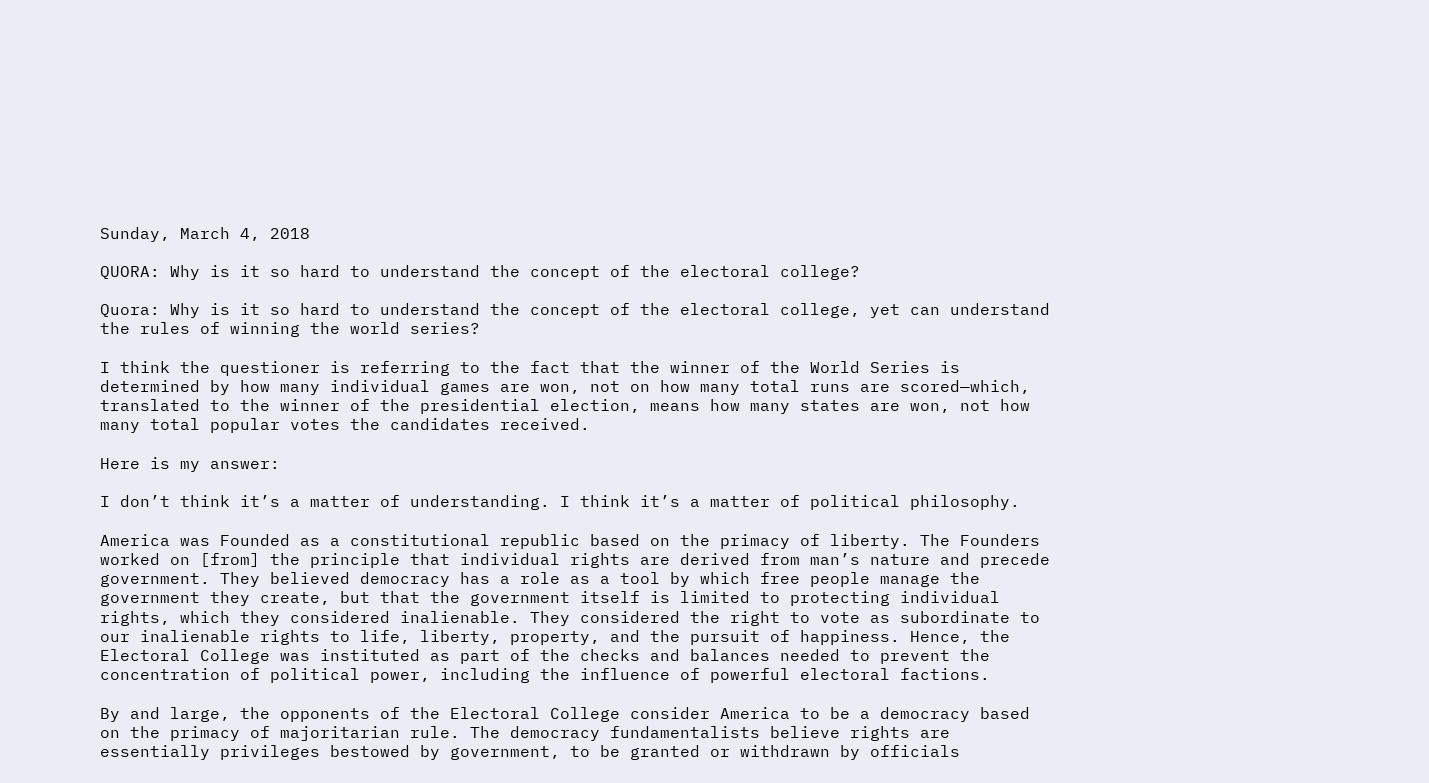Sunday, March 4, 2018

QUORA: Why is it so hard to understand the concept of the electoral college?

Quora: Why is it so hard to understand the concept of the electoral college, yet can understand the rules of winning the world series?

I think the questioner is referring to the fact that the winner of the World Series is determined by how many individual games are won, not on how many total runs are scored—which, translated to the winner of the presidential election, means how many states are won, not how many total popular votes the candidates received.

Here is my answer:

I don’t think it’s a matter of understanding. I think it’s a matter of political philosophy.

America was Founded as a constitutional republic based on the primacy of liberty. The Founders worked on [from] the principle that individual rights are derived from man’s nature and precede government. They believed democracy has a role as a tool by which free people manage the government they create, but that the government itself is limited to protecting individual rights, which they considered inalienable. They considered the right to vote as subordinate to our inalienable rights to life, liberty, property, and the pursuit of happiness. Hence, the Electoral College was instituted as part of the checks and balances needed to prevent the concentration of political power, including the influence of powerful electoral factions.

By and large, the opponents of the Electoral College consider America to be a democracy based on the primacy of majoritarian rule. The democracy fundamentalists believe rights are essentially privileges bestowed by government, to be granted or withdrawn by officials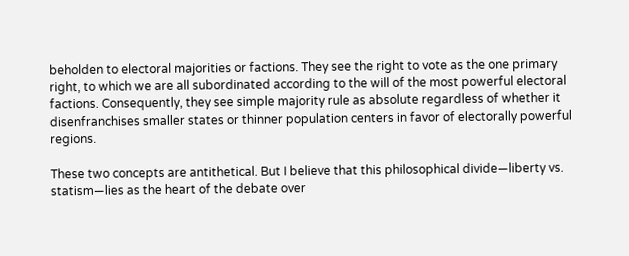beholden to electoral majorities or factions. They see the right to vote as the one primary right, to which we are all subordinated according to the will of the most powerful electoral factions. Consequently, they see simple majority rule as absolute regardless of whether it disenfranchises smaller states or thinner population centers in favor of electorally powerful regions.

These two concepts are antithetical. But I believe that this philosophical divide—liberty vs. statism—lies as the heart of the debate over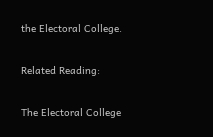the Electoral College.

Related Reading:

The Electoral College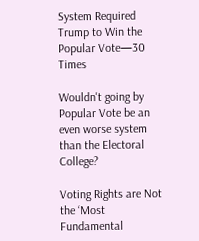System Required Trump to Win the Popular Vote—30 Times

Wouldn't going by Popular Vote be an even worse system than the Electoral College?

Voting Rights are Not the ‘Most Fundamental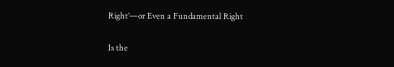Right’—or Even a Fundamental Right

Is the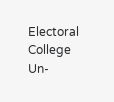Electoral College Un-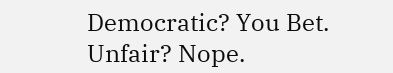Democratic? You Bet. Unfair? Nope.